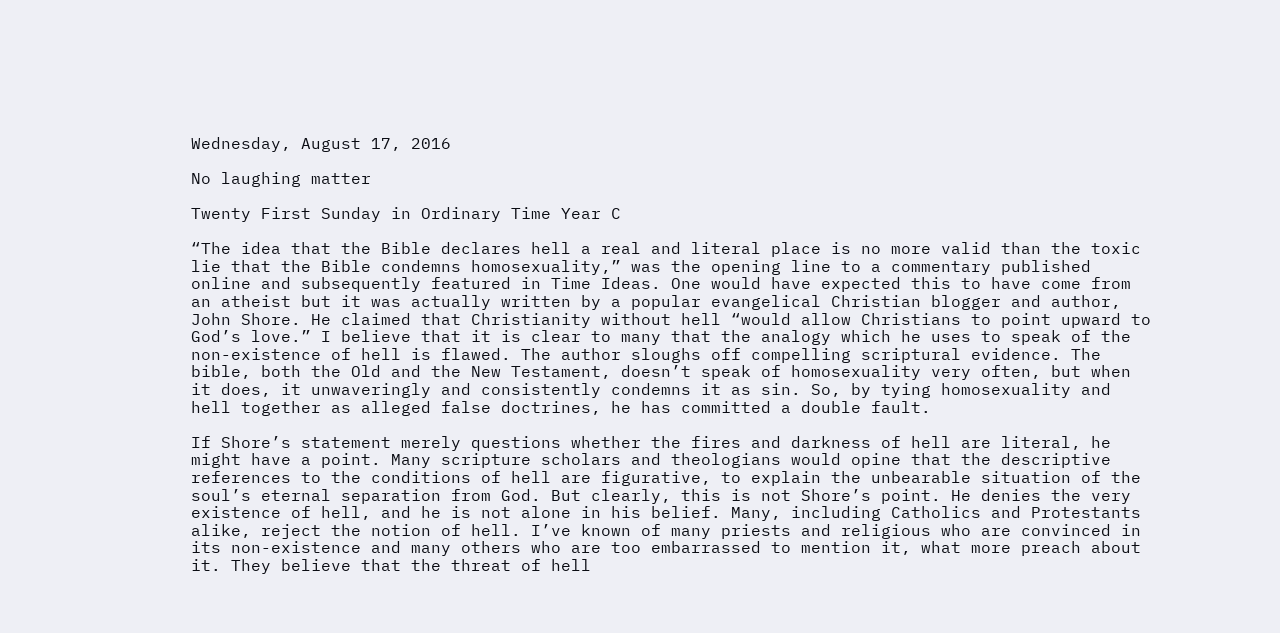Wednesday, August 17, 2016

No laughing matter

Twenty First Sunday in Ordinary Time Year C

“The idea that the Bible declares hell a real and literal place is no more valid than the toxic lie that the Bible condemns homosexuality,” was the opening line to a commentary published online and subsequently featured in Time Ideas. One would have expected this to have come from an atheist but it was actually written by a popular evangelical Christian blogger and author, John Shore. He claimed that Christianity without hell “would allow Christians to point upward to God’s love.” I believe that it is clear to many that the analogy which he uses to speak of the non-existence of hell is flawed. The author sloughs off compelling scriptural evidence. The bible, both the Old and the New Testament, doesn’t speak of homosexuality very often, but when it does, it unwaveringly and consistently condemns it as sin. So, by tying homosexuality and hell together as alleged false doctrines, he has committed a double fault.

If Shore’s statement merely questions whether the fires and darkness of hell are literal, he might have a point. Many scripture scholars and theologians would opine that the descriptive references to the conditions of hell are figurative, to explain the unbearable situation of the soul’s eternal separation from God. But clearly, this is not Shore’s point. He denies the very existence of hell, and he is not alone in his belief. Many, including Catholics and Protestants alike, reject the notion of hell. I’ve known of many priests and religious who are convinced in its non-existence and many others who are too embarrassed to mention it, what more preach about it. They believe that the threat of hell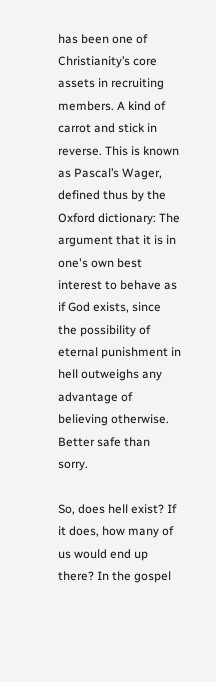has been one of Christianity’s core assets in recruiting members. A kind of carrot and stick in reverse. This is known as Pascal’s Wager, defined thus by the Oxford dictionary: The argument that it is in one's own best interest to behave as if God exists, since the possibility of eternal punishment in hell outweighs any advantage of believing otherwise. Better safe than sorry.

So, does hell exist? If it does, how many of us would end up there? In the gospel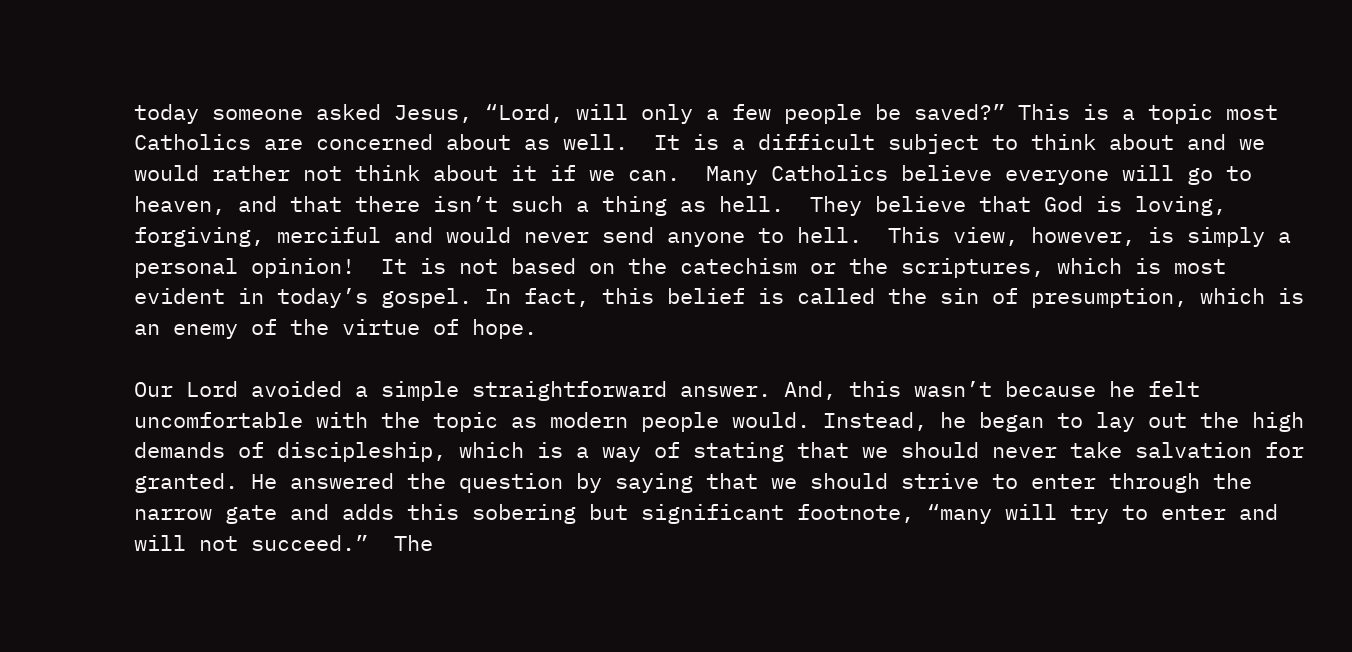today someone asked Jesus, “Lord, will only a few people be saved?” This is a topic most Catholics are concerned about as well.  It is a difficult subject to think about and we would rather not think about it if we can.  Many Catholics believe everyone will go to heaven, and that there isn’t such a thing as hell.  They believe that God is loving, forgiving, merciful and would never send anyone to hell.  This view, however, is simply a personal opinion!  It is not based on the catechism or the scriptures, which is most evident in today’s gospel. In fact, this belief is called the sin of presumption, which is an enemy of the virtue of hope.

Our Lord avoided a simple straightforward answer. And, this wasn’t because he felt uncomfortable with the topic as modern people would. Instead, he began to lay out the high demands of discipleship, which is a way of stating that we should never take salvation for granted. He answered the question by saying that we should strive to enter through the narrow gate and adds this sobering but significant footnote, “many will try to enter and will not succeed.”  The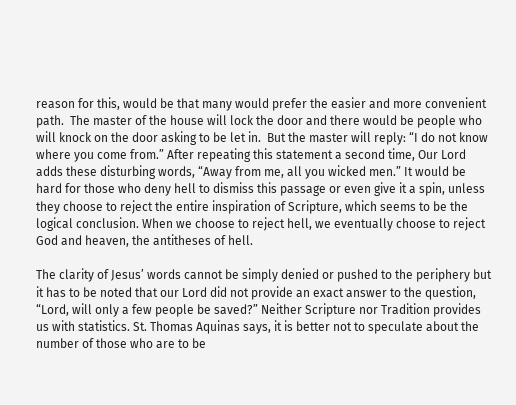reason for this, would be that many would prefer the easier and more convenient path.  The master of the house will lock the door and there would be people who will knock on the door asking to be let in.  But the master will reply: “I do not know where you come from.” After repeating this statement a second time, Our Lord adds these disturbing words, “Away from me, all you wicked men.” It would be hard for those who deny hell to dismiss this passage or even give it a spin, unless they choose to reject the entire inspiration of Scripture, which seems to be the logical conclusion. When we choose to reject hell, we eventually choose to reject God and heaven, the antitheses of hell.

The clarity of Jesus’ words cannot be simply denied or pushed to the periphery but it has to be noted that our Lord did not provide an exact answer to the question, “Lord, will only a few people be saved?” Neither Scripture nor Tradition provides us with statistics. St. Thomas Aquinas says, it is better not to speculate about the number of those who are to be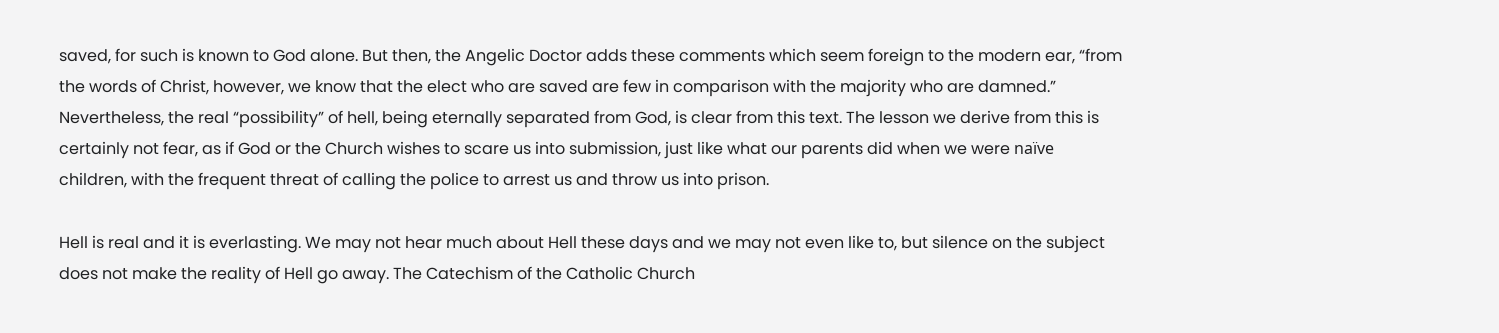saved, for such is known to God alone. But then, the Angelic Doctor adds these comments which seem foreign to the modern ear, “from the words of Christ, however, we know that the elect who are saved are few in comparison with the majority who are damned.” Nevertheless, the real “possibility” of hell, being eternally separated from God, is clear from this text. The lesson we derive from this is certainly not fear, as if God or the Church wishes to scare us into submission, just like what our parents did when we were naïve children, with the frequent threat of calling the police to arrest us and throw us into prison.

Hell is real and it is everlasting. We may not hear much about Hell these days and we may not even like to, but silence on the subject does not make the reality of Hell go away. The Catechism of the Catholic Church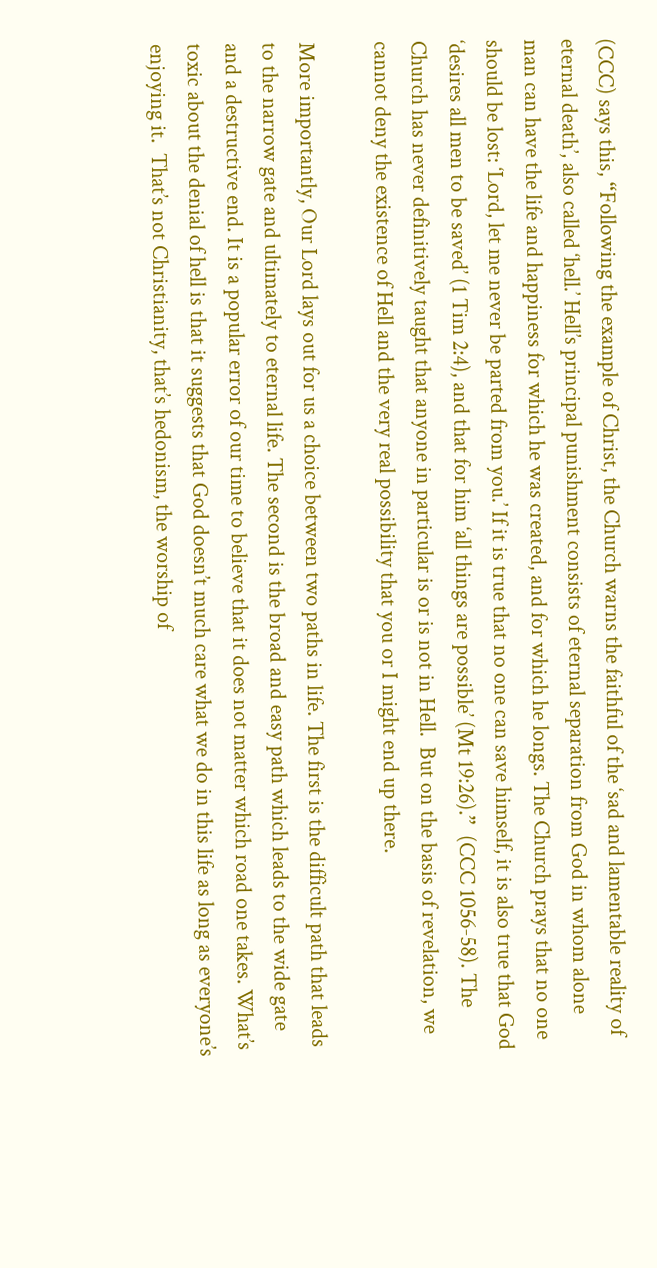(CCC) says this, “Following the example of Christ, the Church warns the faithful of the ‘sad and lamentable reality of eternal death’, also called ‘hell.’ Hell’s principal punishment consists of eternal separation from God in whom alone man can have the life and happiness for which he was created, and for which he longs. The Church prays that no one should be lost: ‘Lord, let me never be parted from you.’ If it is true that no one can save himself, it is also true that God ‘desires all men to be saved’ (1 Tim 2:4), and that for him ‘all things are possible’ (Mt 19:26).”  (CCC 1056-58). The Church has never definitively taught that anyone in particular is or is not in Hell.  But on the basis of revelation, we cannot deny the existence of Hell and the very real possibility that you or I might end up there.

More importantly, Our Lord lays out for us a choice between two paths in life. The first is the difficult path that leads to the narrow gate and ultimately to eternal life. The second is the broad and easy path which leads to the wide gate and a destructive end. It is a popular error of our time to believe that it does not matter which road one takes. What’s toxic about the denial of hell is that it suggests that God doesn’t much care what we do in this life as long as everyone’s enjoying it.  That’s not Christianity, that’s hedonism, the worship of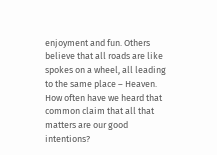enjoyment and fun. Others believe that all roads are like spokes on a wheel, all leading to the same place – Heaven. How often have we heard that common claim that all that matters are our good intentions?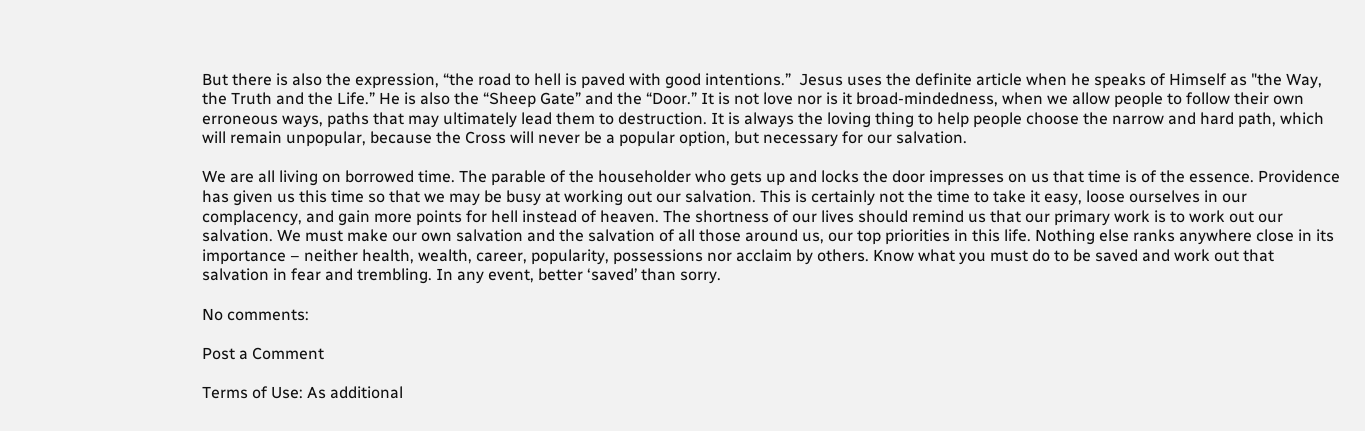But there is also the expression, “the road to hell is paved with good intentions.”  Jesus uses the definite article when he speaks of Himself as "the Way, the Truth and the Life.” He is also the “Sheep Gate” and the “Door.” It is not love nor is it broad-mindedness, when we allow people to follow their own erroneous ways, paths that may ultimately lead them to destruction. It is always the loving thing to help people choose the narrow and hard path, which will remain unpopular, because the Cross will never be a popular option, but necessary for our salvation.

We are all living on borrowed time. The parable of the householder who gets up and locks the door impresses on us that time is of the essence. Providence has given us this time so that we may be busy at working out our salvation. This is certainly not the time to take it easy, loose ourselves in our complacency, and gain more points for hell instead of heaven. The shortness of our lives should remind us that our primary work is to work out our salvation. We must make our own salvation and the salvation of all those around us, our top priorities in this life. Nothing else ranks anywhere close in its importance – neither health, wealth, career, popularity, possessions nor acclaim by others. Know what you must do to be saved and work out that salvation in fear and trembling. In any event, better ‘saved’ than sorry.

No comments:

Post a Comment

Terms of Use: As additional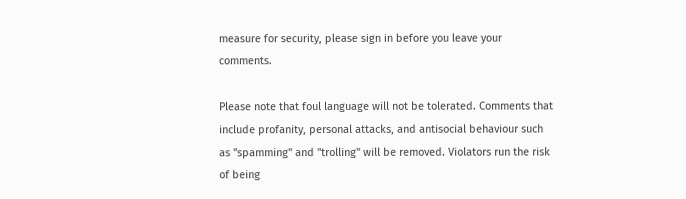measure for security, please sign in before you leave your comments.

Please note that foul language will not be tolerated. Comments that include profanity, personal attacks, and antisocial behaviour such as "spamming" and "trolling" will be removed. Violators run the risk of being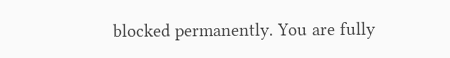blocked permanently. You are fully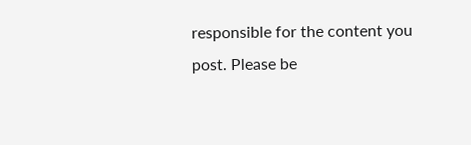responsible for the content you post. Please be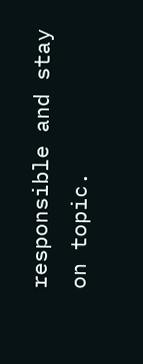responsible and stay on topic.